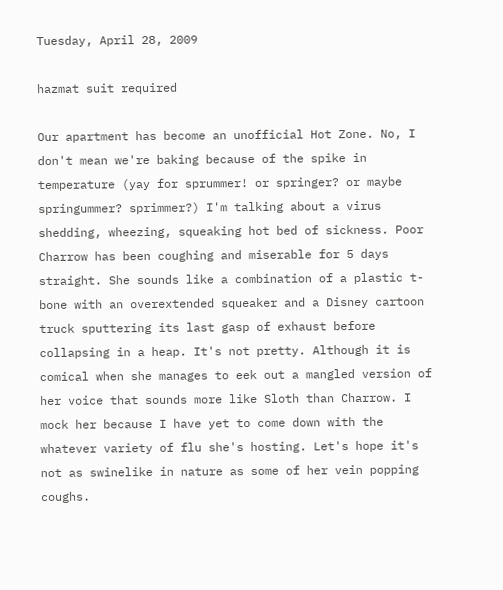Tuesday, April 28, 2009

hazmat suit required

Our apartment has become an unofficial Hot Zone. No, I don't mean we're baking because of the spike in temperature (yay for sprummer! or springer? or maybe springummer? sprimmer?) I'm talking about a virus shedding, wheezing, squeaking hot bed of sickness. Poor Charrow has been coughing and miserable for 5 days straight. She sounds like a combination of a plastic t-bone with an overextended squeaker and a Disney cartoon truck sputtering its last gasp of exhaust before collapsing in a heap. It's not pretty. Although it is comical when she manages to eek out a mangled version of her voice that sounds more like Sloth than Charrow. I mock her because I have yet to come down with the whatever variety of flu she's hosting. Let's hope it's not as swinelike in nature as some of her vein popping coughs.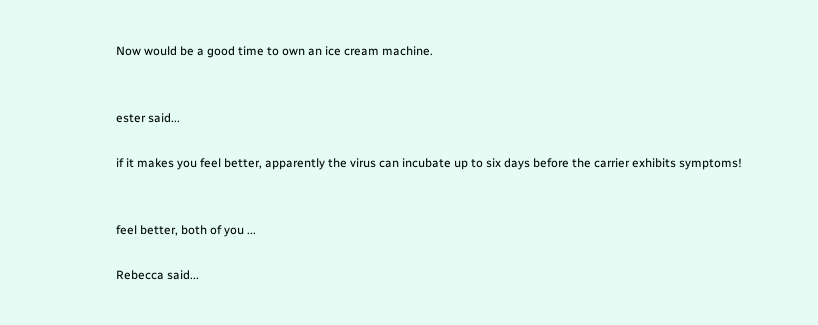Now would be a good time to own an ice cream machine.


ester said...

if it makes you feel better, apparently the virus can incubate up to six days before the carrier exhibits symptoms!


feel better, both of you ...

Rebecca said...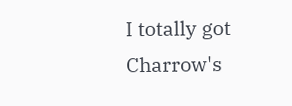I totally got Charrow's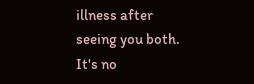illness after seeing you both. It's no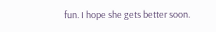fun. I hope she gets better soon.